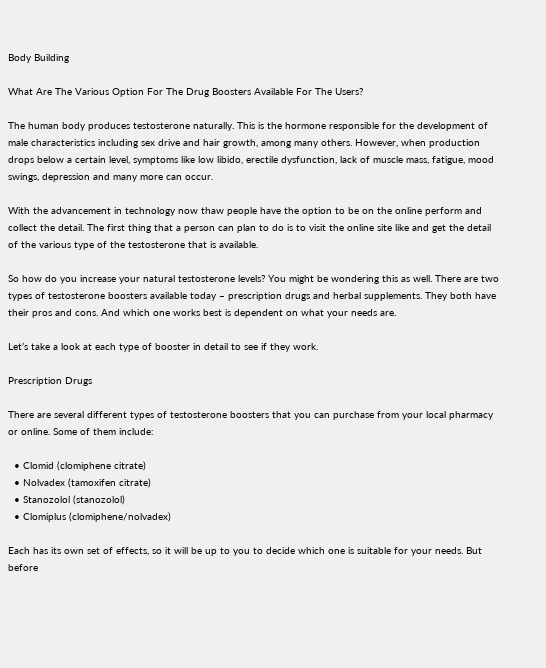Body Building

What Are The Various Option For The Drug Boosters Available For The Users?

The human body produces testosterone naturally. This is the hormone responsible for the development of male characteristics including sex drive and hair growth, among many others. However, when production drops below a certain level, symptoms like low libido, erectile dysfunction, lack of muscle mass, fatigue, mood swings, depression and many more can occur.

With the advancement in technology now thaw people have the option to be on the online perform and collect the detail. The first thing that a person can plan to do is to visit the online site like and get the detail of the various type of the testosterone that is available.

So how do you increase your natural testosterone levels? You might be wondering this as well. There are two types of testosterone boosters available today – prescription drugs and herbal supplements. They both have their pros and cons. And which one works best is dependent on what your needs are.

Let’s take a look at each type of booster in detail to see if they work.

Prescription Drugs

There are several different types of testosterone boosters that you can purchase from your local pharmacy or online. Some of them include:

  • Clomid (clomiphene citrate)
  • Nolvadex (tamoxifen citrate)
  • Stanozolol (stanozolol)
  • Clomiplus (clomiphene/nolvadex)

Each has its own set of effects, so it will be up to you to decide which one is suitable for your needs. But before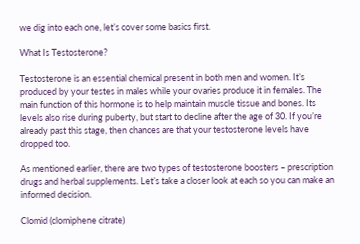we dig into each one, let’s cover some basics first.

What Is Testosterone?

Testosterone is an essential chemical present in both men and women. It’s produced by your testes in males while your ovaries produce it in females. The main function of this hormone is to help maintain muscle tissue and bones. Its levels also rise during puberty, but start to decline after the age of 30. If you’re already past this stage, then chances are that your testosterone levels have dropped too.

As mentioned earlier, there are two types of testosterone boosters – prescription drugs and herbal supplements. Let’s take a closer look at each so you can make an informed decision.

Clomid (clomiphene citrate)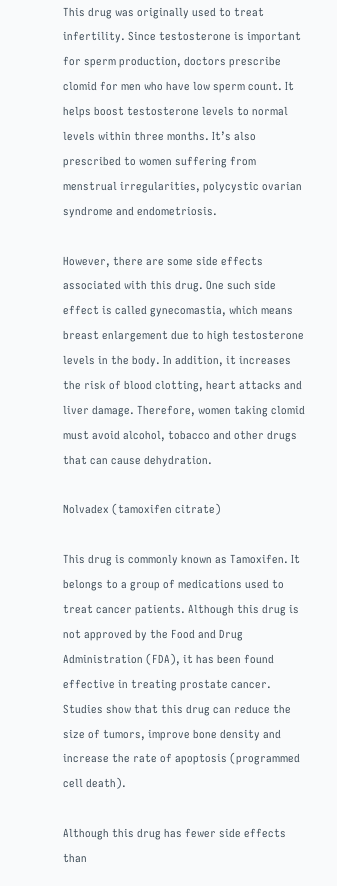This drug was originally used to treat infertility. Since testosterone is important for sperm production, doctors prescribe clomid for men who have low sperm count. It helps boost testosterone levels to normal levels within three months. It’s also prescribed to women suffering from menstrual irregularities, polycystic ovarian syndrome and endometriosis.

However, there are some side effects associated with this drug. One such side effect is called gynecomastia, which means breast enlargement due to high testosterone levels in the body. In addition, it increases the risk of blood clotting, heart attacks and liver damage. Therefore, women taking clomid must avoid alcohol, tobacco and other drugs that can cause dehydration.

Nolvadex (tamoxifen citrate)

This drug is commonly known as Tamoxifen. It belongs to a group of medications used to treat cancer patients. Although this drug is not approved by the Food and Drug Administration (FDA), it has been found effective in treating prostate cancer. Studies show that this drug can reduce the size of tumors, improve bone density and increase the rate of apoptosis (programmed cell death).

Although this drug has fewer side effects than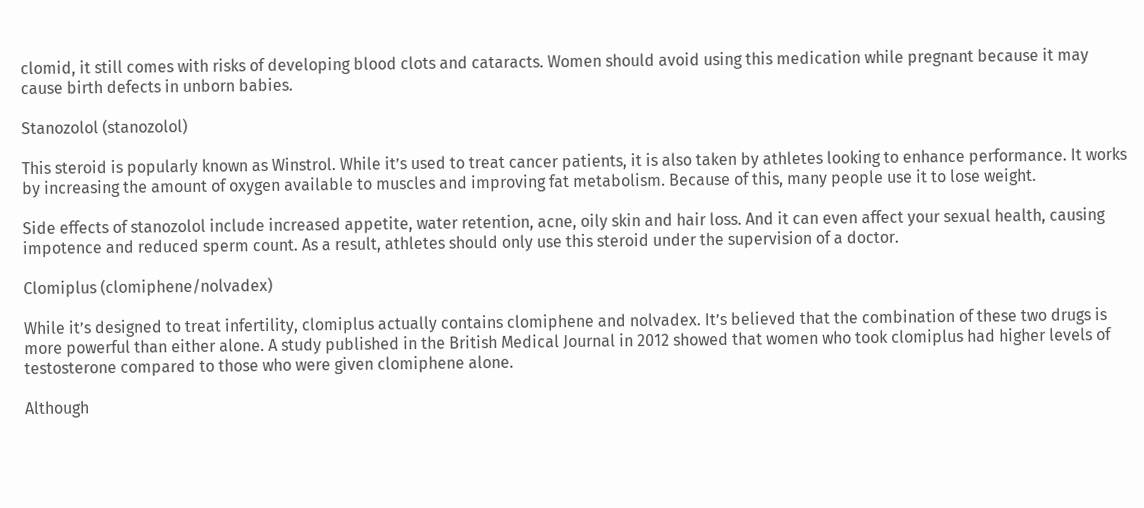clomid, it still comes with risks of developing blood clots and cataracts. Women should avoid using this medication while pregnant because it may cause birth defects in unborn babies.

Stanozolol (stanozolol)

This steroid is popularly known as Winstrol. While it’s used to treat cancer patients, it is also taken by athletes looking to enhance performance. It works by increasing the amount of oxygen available to muscles and improving fat metabolism. Because of this, many people use it to lose weight.

Side effects of stanozolol include increased appetite, water retention, acne, oily skin and hair loss. And it can even affect your sexual health, causing impotence and reduced sperm count. As a result, athletes should only use this steroid under the supervision of a doctor.

Clomiplus (clomiphene/nolvadex)

While it’s designed to treat infertility, clomiplus actually contains clomiphene and nolvadex. It’s believed that the combination of these two drugs is more powerful than either alone. A study published in the British Medical Journal in 2012 showed that women who took clomiplus had higher levels of testosterone compared to those who were given clomiphene alone.

Although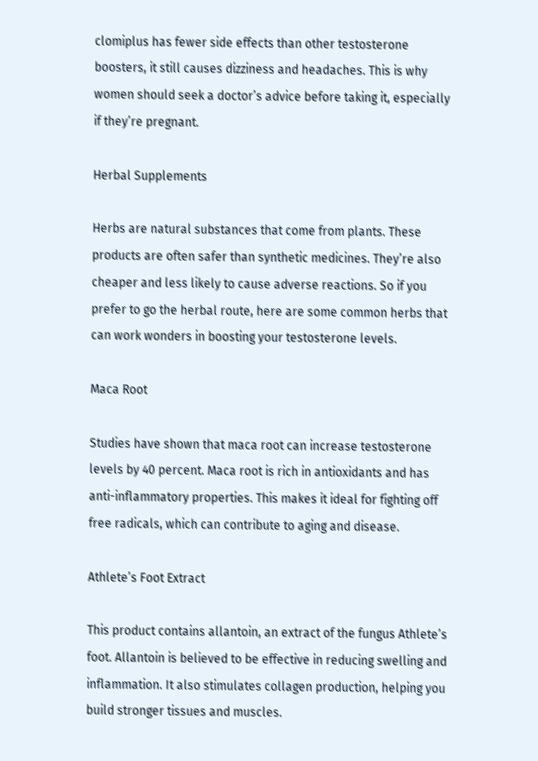clomiplus has fewer side effects than other testosterone boosters, it still causes dizziness and headaches. This is why women should seek a doctor’s advice before taking it, especially if they’re pregnant.

Herbal Supplements

Herbs are natural substances that come from plants. These products are often safer than synthetic medicines. They’re also cheaper and less likely to cause adverse reactions. So if you prefer to go the herbal route, here are some common herbs that can work wonders in boosting your testosterone levels.

Maca Root

Studies have shown that maca root can increase testosterone levels by 40 percent. Maca root is rich in antioxidants and has anti-inflammatory properties. This makes it ideal for fighting off free radicals, which can contribute to aging and disease.

Athlete’s Foot Extract

This product contains allantoin, an extract of the fungus Athlete’s foot. Allantoin is believed to be effective in reducing swelling and inflammation. It also stimulates collagen production, helping you build stronger tissues and muscles.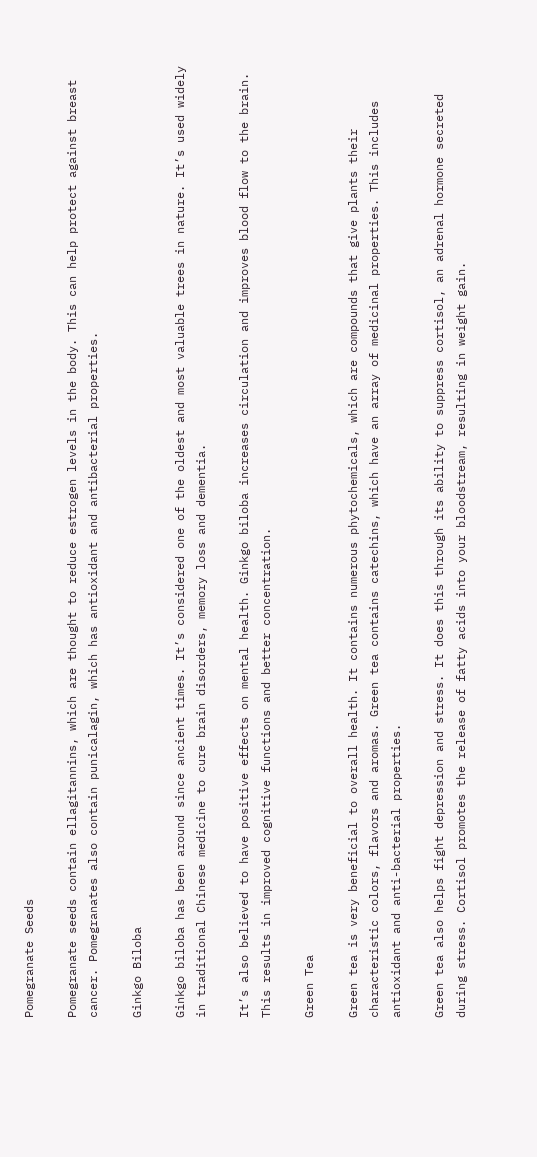Pomegranate Seeds

Pomegranate seeds contain ellagitannins, which are thought to reduce estrogen levels in the body. This can help protect against breast cancer. Pomegranates also contain punicalagin, which has antioxidant and antibacterial properties.

Ginkgo Biloba

Ginkgo biloba has been around since ancient times. It’s considered one of the oldest and most valuable trees in nature. It’s used widely in traditional Chinese medicine to cure brain disorders, memory loss and dementia.

It’s also believed to have positive effects on mental health. Ginkgo biloba increases circulation and improves blood flow to the brain. This results in improved cognitive functions and better concentration.

Green Tea

Green tea is very beneficial to overall health. It contains numerous phytochemicals, which are compounds that give plants their characteristic colors, flavors and aromas. Green tea contains catechins, which have an array of medicinal properties. This includes antioxidant and anti-bacterial properties.

Green tea also helps fight depression and stress. It does this through its ability to suppress cortisol, an adrenal hormone secreted during stress. Cortisol promotes the release of fatty acids into your bloodstream, resulting in weight gain.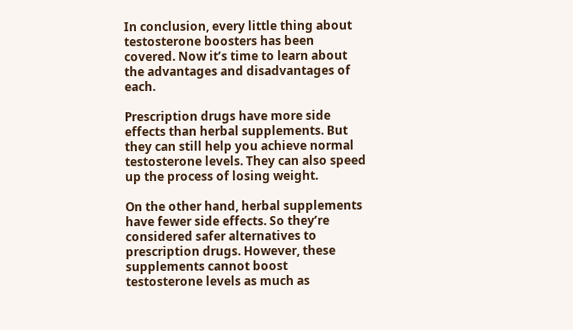In conclusion, every little thing about testosterone boosters has been covered. Now it’s time to learn about the advantages and disadvantages of each.

Prescription drugs have more side effects than herbal supplements. But they can still help you achieve normal testosterone levels. They can also speed up the process of losing weight.

On the other hand, herbal supplements have fewer side effects. So they’re considered safer alternatives to prescription drugs. However, these supplements cannot boost testosterone levels as much as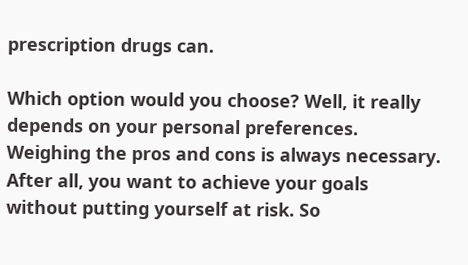prescription drugs can.

Which option would you choose? Well, it really depends on your personal preferences. Weighing the pros and cons is always necessary. After all, you want to achieve your goals without putting yourself at risk. So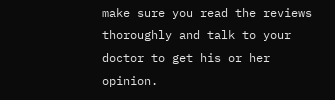make sure you read the reviews thoroughly and talk to your doctor to get his or her opinion.